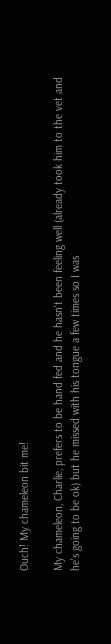Ouch! My chameleon bit me!

My chameleon, Charlie, prefers to be hand fed and he hasn't been feeling well (already took him to the vet and he's going to be ok) but he missed with his tongue a few times so I was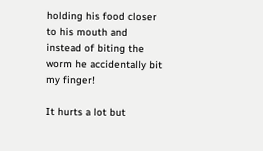holding his food closer to his mouth and instead of biting the worm he accidentally bit my finger!

It hurts a lot but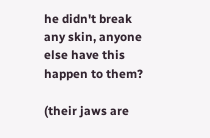he didn't break any skin, anyone else have this happen to them?

(their jaws are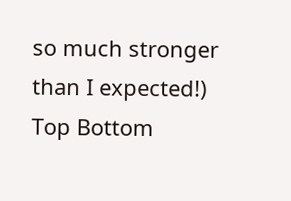so much stronger than I expected!)
Top Bottom